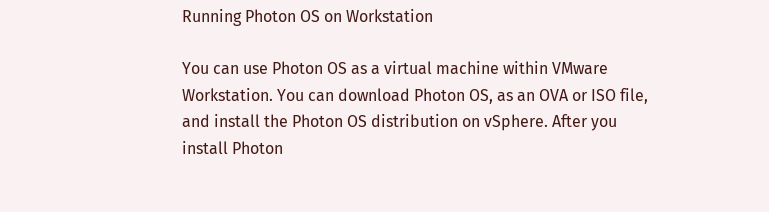Running Photon OS on Workstation

You can use Photon OS as a virtual machine within VMware Workstation. You can download Photon OS, as an OVA or ISO file, and install the Photon OS distribution on vSphere. After you install Photon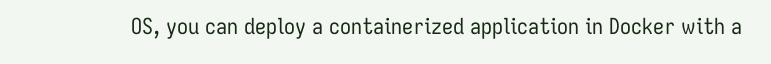OS, you can deploy a containerized application in Docker with a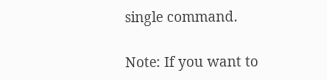single command.

Note: If you want to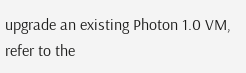upgrade an existing Photon 1.0 VM, refer to the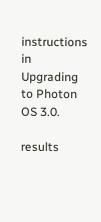instructions in Upgrading to Photon OS 3.0.

results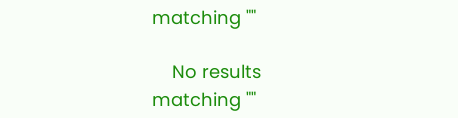matching ""

    No results matching ""